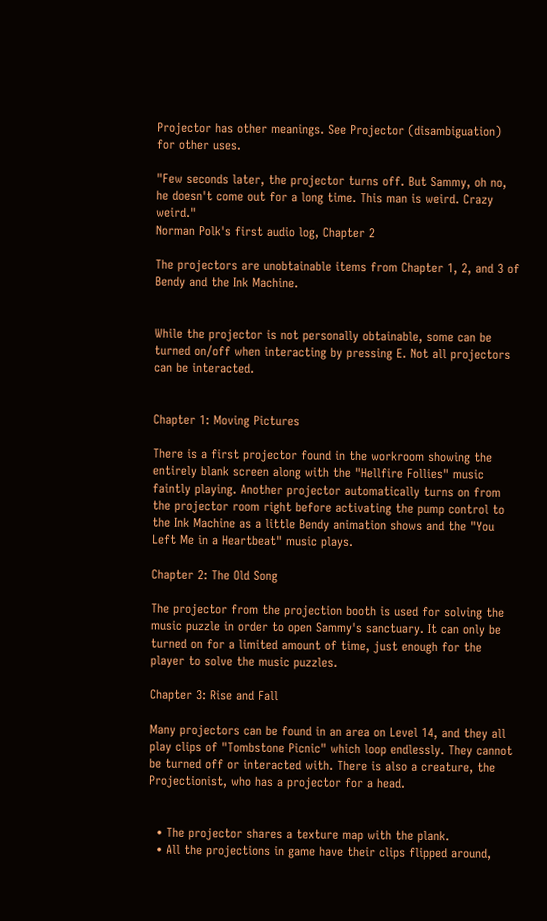Projector has other meanings. See Projector (disambiguation) for other uses.

"Few seconds later, the projector turns off. But Sammy, oh no, he doesn't come out for a long time. This man is weird. Crazy weird."
Norman Polk's first audio log, Chapter 2

The projectors are unobtainable items from Chapter 1, 2, and 3 of Bendy and the Ink Machine.


While the projector is not personally obtainable, some can be turned on/off when interacting by pressing E. Not all projectors can be interacted.


Chapter 1: Moving Pictures

There is a first projector found in the workroom showing the entirely blank screen along with the "Hellfire Follies" music faintly playing. Another projector automatically turns on from the projector room right before activating the pump control to the Ink Machine as a little Bendy animation shows and the "You Left Me in a Heartbeat" music plays.

Chapter 2: The Old Song

The projector from the projection booth is used for solving the music puzzle in order to open Sammy's sanctuary. It can only be turned on for a limited amount of time, just enough for the player to solve the music puzzles.

Chapter 3: Rise and Fall

Many projectors can be found in an area on Level 14, and they all play clips of "Tombstone Picnic" which loop endlessly. They cannot be turned off or interacted with. There is also a creature, the Projectionist, who has a projector for a head.


  • The projector shares a texture map with the plank.
  • All the projections in game have their clips flipped around,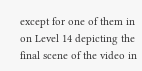except for one of them in on Level 14 depicting the final scene of the video in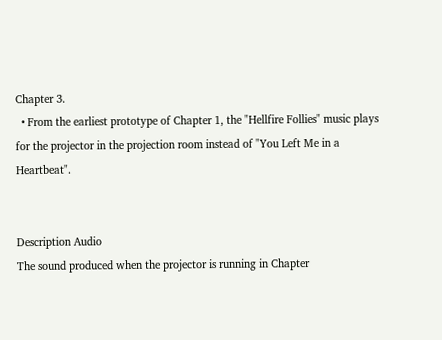Chapter 3.
  • From the earliest prototype of Chapter 1, the "Hellfire Follies" music plays for the projector in the projection room instead of "You Left Me in a Heartbeat".


Description Audio
The sound produced when the projector is running in Chapter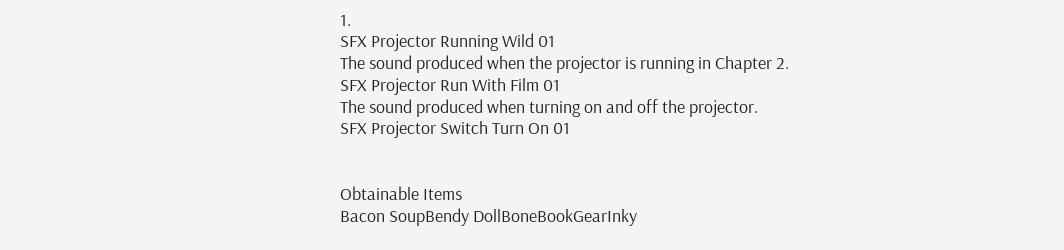1.
SFX Projector Running Wild 01
The sound produced when the projector is running in Chapter 2.
SFX Projector Run With Film 01
The sound produced when turning on and off the projector.
SFX Projector Switch Turn On 01


Obtainable Items
Bacon SoupBendy DollBoneBookGearInky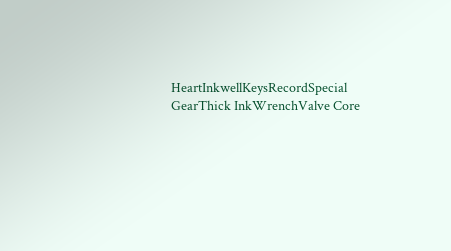HeartInkwellKeysRecordSpecial GearThick InkWrenchValve Core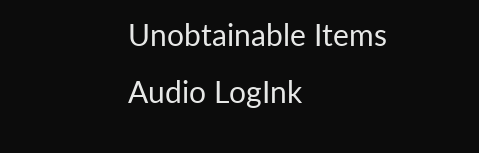Unobtainable Items
Audio LogInk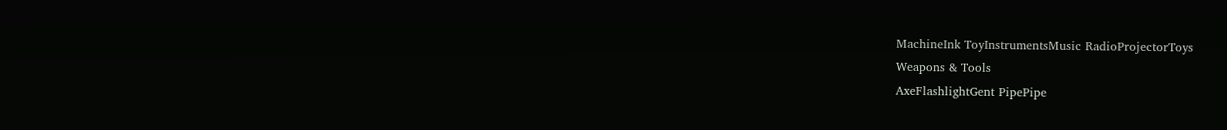MachineInk ToyInstrumentsMusic RadioProjectorToys
Weapons & Tools
AxeFlashlightGent PipePipe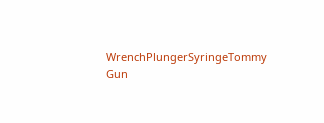WrenchPlungerSyringeTommy Gun